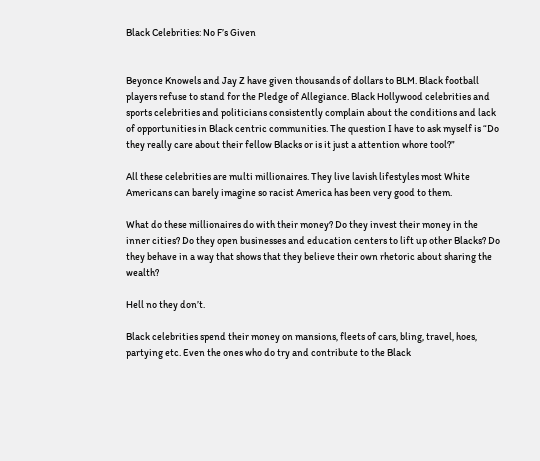Black Celebrities: No F’s Given


Beyonce Knowels and Jay Z have given thousands of dollars to BLM. Black football players refuse to stand for the Pledge of Allegiance. Black Hollywood celebrities and sports celebrities and politicians consistently complain about the conditions and lack of opportunities in Black centric communities. The question I have to ask myself is “Do they really care about their fellow Blacks or is it just a attention whore tool?”

All these celebrities are multi millionaires. They live lavish lifestyles most White Americans can barely imagine so racist America has been very good to them.

What do these millionaires do with their money? Do they invest their money in the inner cities? Do they open businesses and education centers to lift up other Blacks? Do they behave in a way that shows that they believe their own rhetoric about sharing the wealth?

Hell no they don’t.

Black celebrities spend their money on mansions, fleets of cars, bling, travel, hoes, partying etc. Even the ones who do try and contribute to the Black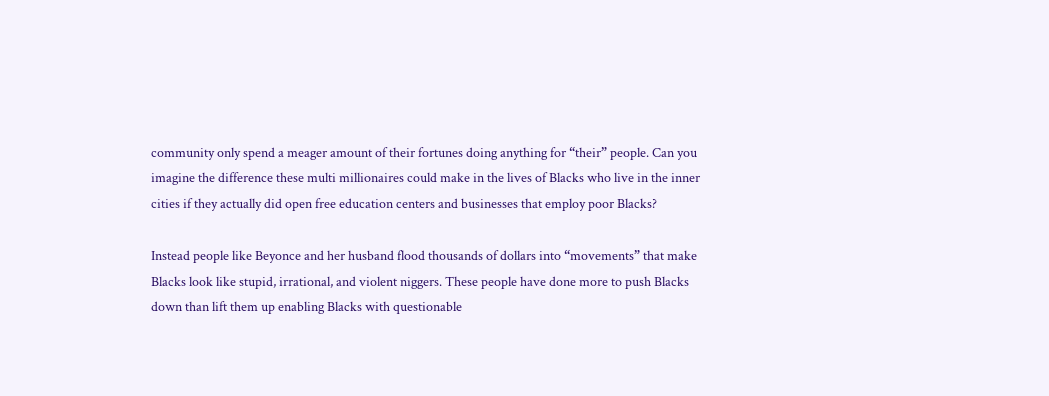community only spend a meager amount of their fortunes doing anything for “their” people. Can you imagine the difference these multi millionaires could make in the lives of Blacks who live in the inner cities if they actually did open free education centers and businesses that employ poor Blacks?

Instead people like Beyonce and her husband flood thousands of dollars into “movements” that make Blacks look like stupid, irrational, and violent niggers. These people have done more to push Blacks down than lift them up enabling Blacks with questionable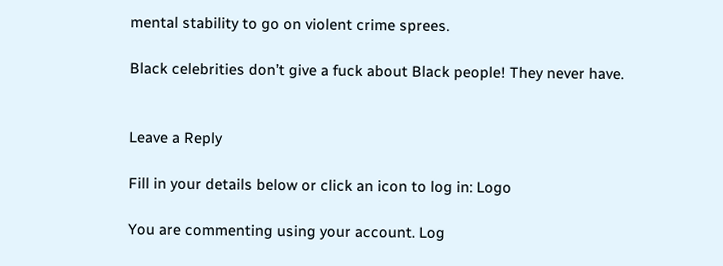mental stability to go on violent crime sprees.

Black celebrities don’t give a fuck about Black people! They never have.


Leave a Reply

Fill in your details below or click an icon to log in: Logo

You are commenting using your account. Log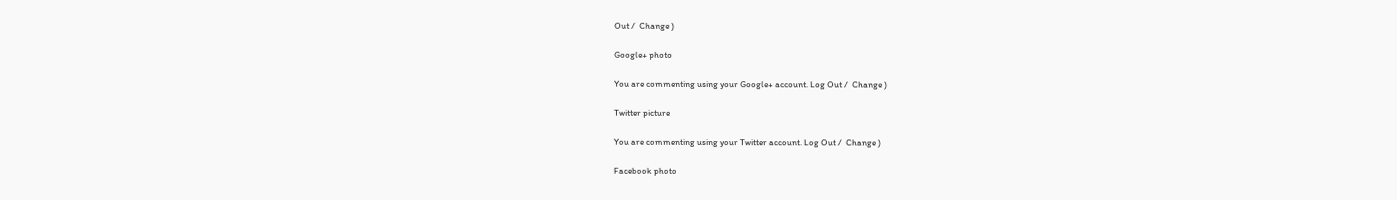Out /  Change )

Google+ photo

You are commenting using your Google+ account. Log Out /  Change )

Twitter picture

You are commenting using your Twitter account. Log Out /  Change )

Facebook photo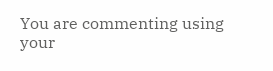You are commenting using your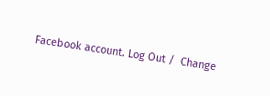Facebook account. Log Out /  Change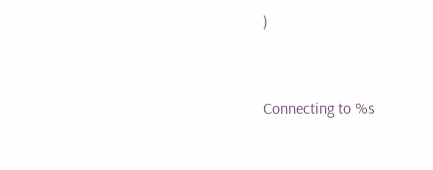)


Connecting to %s